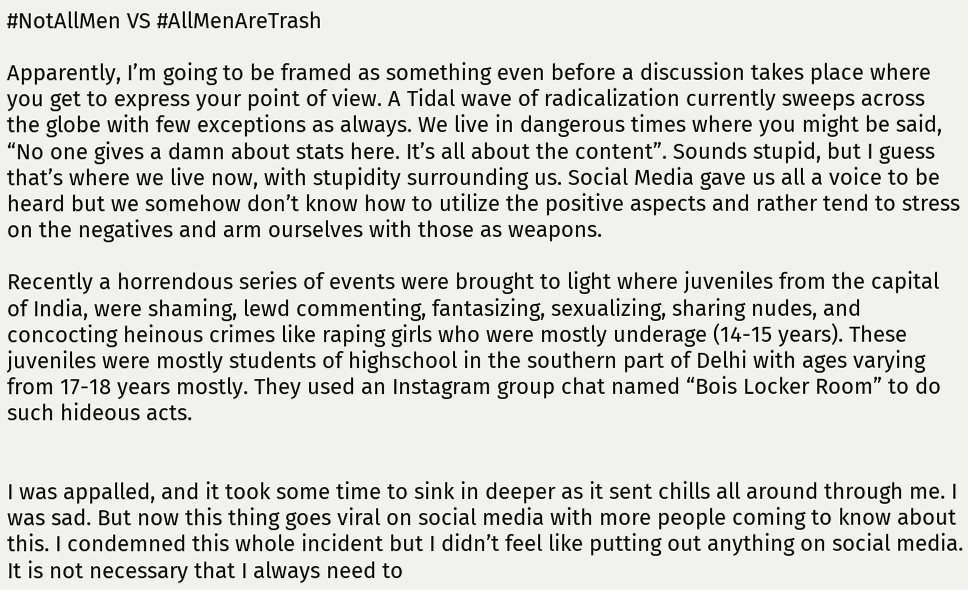#NotAllMen VS #AllMenAreTrash

Apparently, I’m going to be framed as something even before a discussion takes place where you get to express your point of view. A Tidal wave of radicalization currently sweeps across the globe with few exceptions as always. We live in dangerous times where you might be said, “No one gives a damn about stats here. It’s all about the content”. Sounds stupid, but I guess that’s where we live now, with stupidity surrounding us. Social Media gave us all a voice to be heard but we somehow don’t know how to utilize the positive aspects and rather tend to stress on the negatives and arm ourselves with those as weapons.

Recently a horrendous series of events were brought to light where juveniles from the capital of India, were shaming, lewd commenting, fantasizing, sexualizing, sharing nudes, and concocting heinous crimes like raping girls who were mostly underage (14-15 years). These juveniles were mostly students of highschool in the southern part of Delhi with ages varying from 17-18 years mostly. They used an Instagram group chat named “Bois Locker Room” to do such hideous acts.


I was appalled, and it took some time to sink in deeper as it sent chills all around through me. I was sad. But now this thing goes viral on social media with more people coming to know about this. I condemned this whole incident but I didn’t feel like putting out anything on social media. It is not necessary that I always need to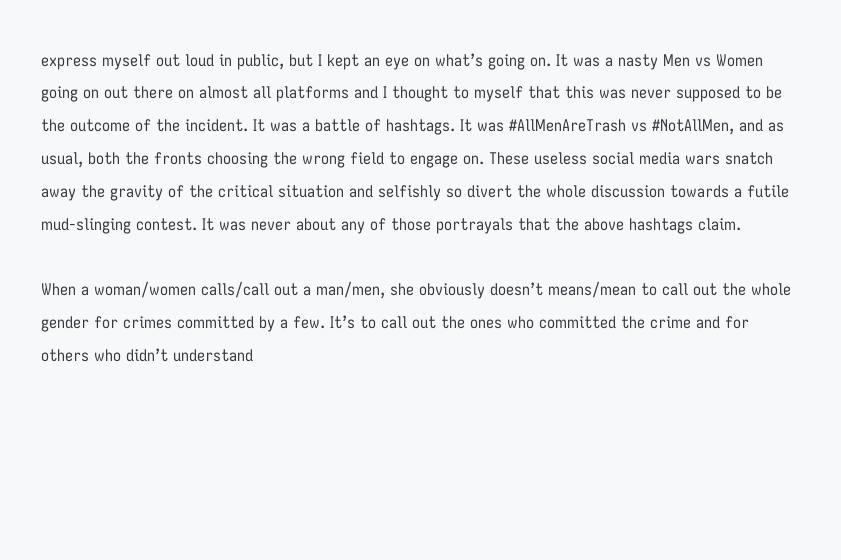express myself out loud in public, but I kept an eye on what’s going on. It was a nasty Men vs Women going on out there on almost all platforms and I thought to myself that this was never supposed to be the outcome of the incident. It was a battle of hashtags. It was #AllMenAreTrash vs #NotAllMen, and as usual, both the fronts choosing the wrong field to engage on. These useless social media wars snatch away the gravity of the critical situation and selfishly so divert the whole discussion towards a futile mud-slinging contest. It was never about any of those portrayals that the above hashtags claim.

When a woman/women calls/call out a man/men, she obviously doesn’t means/mean to call out the whole gender for crimes committed by a few. It’s to call out the ones who committed the crime and for others who didn’t understand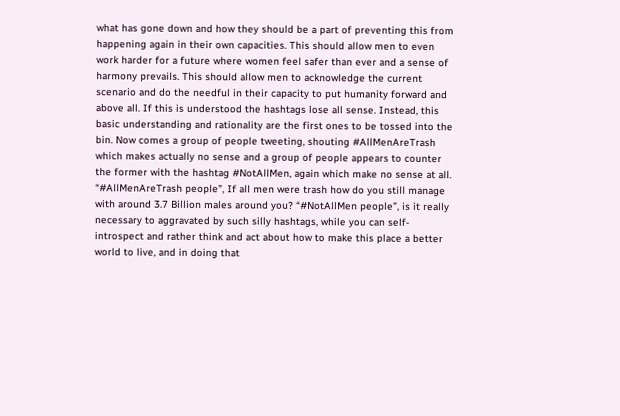what has gone down and how they should be a part of preventing this from happening again in their own capacities. This should allow men to even work harder for a future where women feel safer than ever and a sense of harmony prevails. This should allow men to acknowledge the current scenario and do the needful in their capacity to put humanity forward and above all. If this is understood the hashtags lose all sense. Instead, this basic understanding and rationality are the first ones to be tossed into the bin. Now comes a group of people tweeting, shouting #AllMenAreTrash which makes actually no sense and a group of people appears to counter the former with the hashtag #NotAllMen, again which make no sense at all. “#AllMenAreTrash people”, If all men were trash how do you still manage with around 3.7 Billion males around you? “#NotAllMen people”, is it really necessary to aggravated by such silly hashtags, while you can self-introspect and rather think and act about how to make this place a better world to live, and in doing that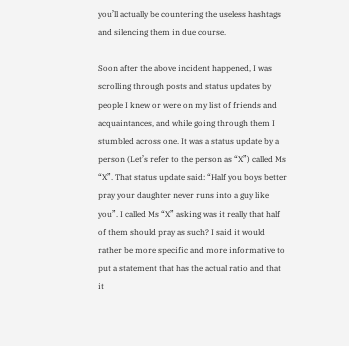you’ll actually be countering the useless hashtags and silencing them in due course.

Soon after the above incident happened, I was scrolling through posts and status updates by people I knew or were on my list of friends and acquaintances, and while going through them I stumbled across one. It was a status update by a person (Let’s refer to the person as “X”) called Ms “X”. That status update said: “Half you boys better pray your daughter never runs into a guy like you”. I called Ms “X” asking was it really that half of them should pray as such? I said it would rather be more specific and more informative to put a statement that has the actual ratio and that it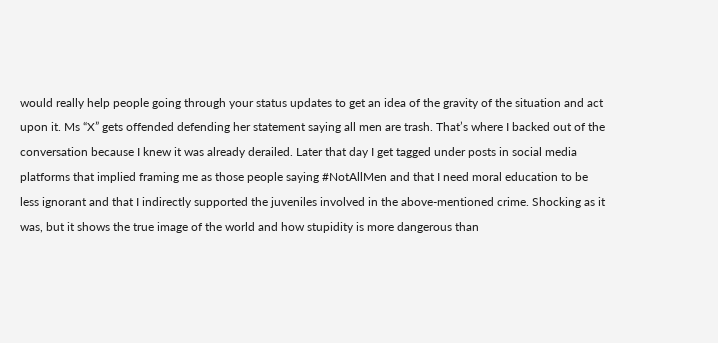would really help people going through your status updates to get an idea of the gravity of the situation and act upon it. Ms “X” gets offended defending her statement saying all men are trash. That’s where I backed out of the conversation because I knew it was already derailed. Later that day I get tagged under posts in social media platforms that implied framing me as those people saying #NotAllMen and that I need moral education to be less ignorant and that I indirectly supported the juveniles involved in the above-mentioned crime. Shocking as it was, but it shows the true image of the world and how stupidity is more dangerous than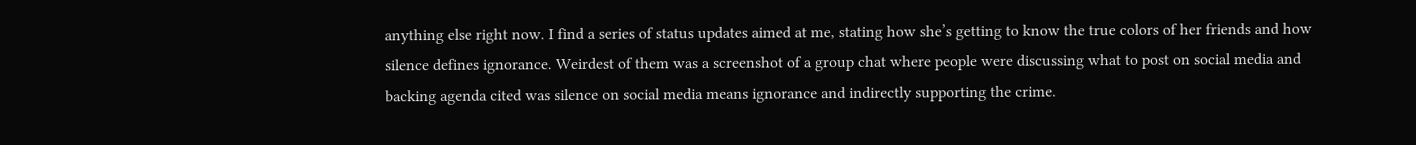anything else right now. I find a series of status updates aimed at me, stating how she’s getting to know the true colors of her friends and how silence defines ignorance. Weirdest of them was a screenshot of a group chat where people were discussing what to post on social media and backing agenda cited was silence on social media means ignorance and indirectly supporting the crime.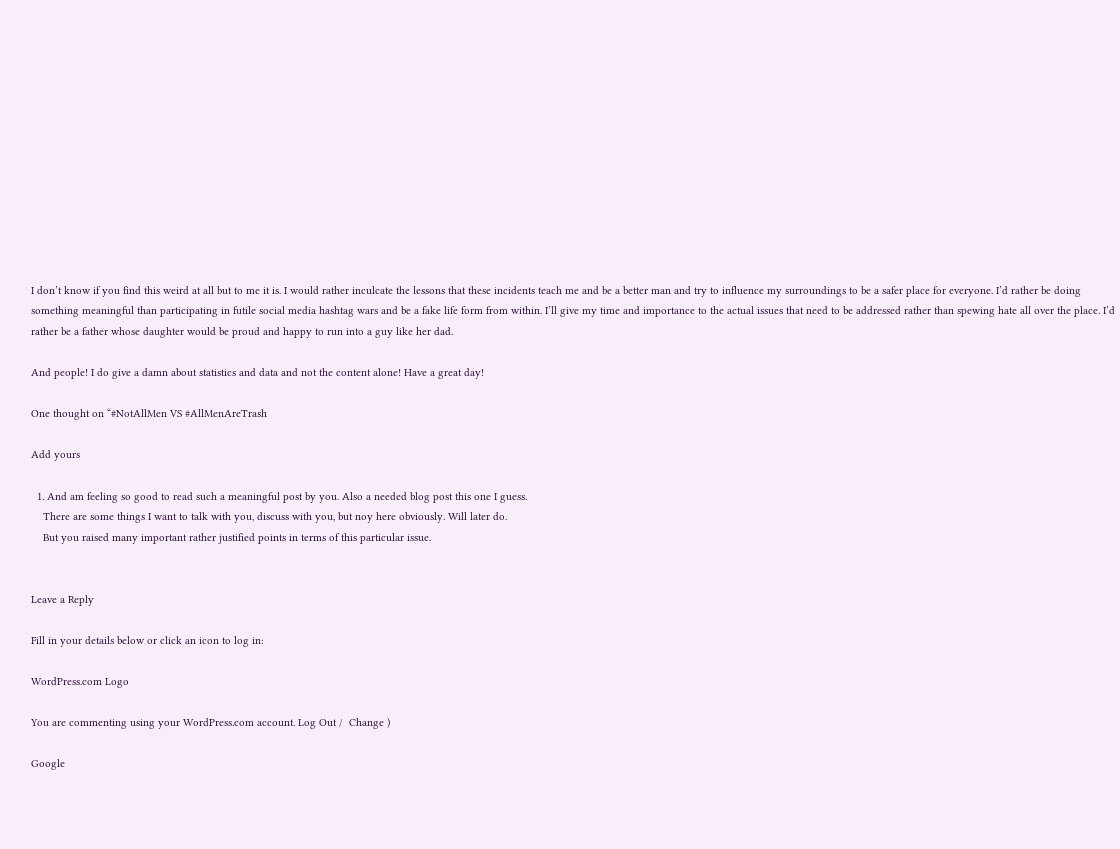I don’t know if you find this weird at all but to me it is. I would rather inculcate the lessons that these incidents teach me and be a better man and try to influence my surroundings to be a safer place for everyone. I’d rather be doing something meaningful than participating in futile social media hashtag wars and be a fake life form from within. I’ll give my time and importance to the actual issues that need to be addressed rather than spewing hate all over the place. I’d rather be a father whose daughter would be proud and happy to run into a guy like her dad.

And people! I do give a damn about statistics and data and not the content alone! Have a great day!

One thought on “#NotAllMen VS #AllMenAreTrash

Add yours

  1. And am feeling so good to read such a meaningful post by you. Also a needed blog post this one I guess.
    There are some things I want to talk with you, discuss with you, but noy here obviously. Will later do.
    But you raised many important rather justified points in terms of this particular issue.


Leave a Reply

Fill in your details below or click an icon to log in:

WordPress.com Logo

You are commenting using your WordPress.com account. Log Out /  Change )

Google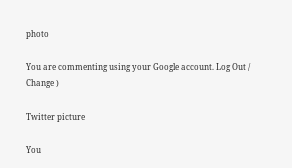photo

You are commenting using your Google account. Log Out /  Change )

Twitter picture

You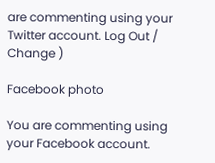are commenting using your Twitter account. Log Out /  Change )

Facebook photo

You are commenting using your Facebook account.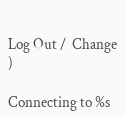Log Out /  Change )

Connecting to %s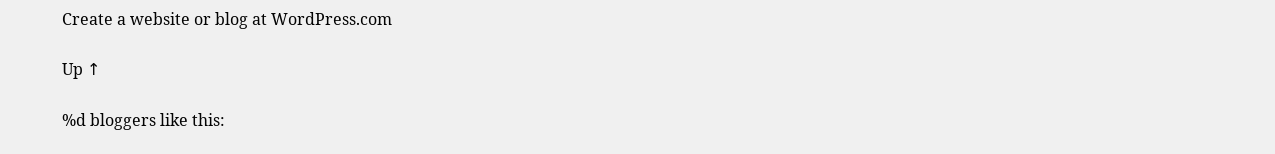Create a website or blog at WordPress.com

Up ↑

%d bloggers like this: